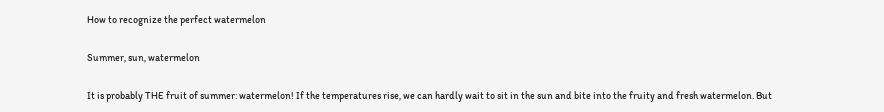How to recognize the perfect watermelon

Summer, sun, watermelon

It is probably THE fruit of summer: watermelon! If the temperatures rise, we can hardly wait to sit in the sun and bite into the fruity and fresh watermelon. But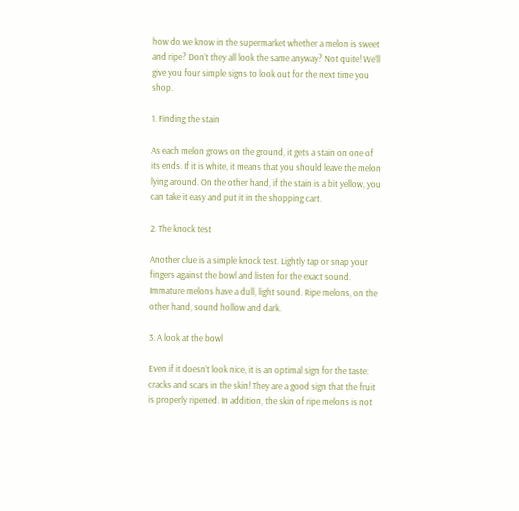how do we know in the supermarket whether a melon is sweet and ripe? Don’t they all look the same anyway? Not quite! We’ll give you four simple signs to look out for the next time you shop.

1. Finding the stain

As each melon grows on the ground, it gets a stain on one of its ends. If it is white, it means that you should leave the melon lying around. On the other hand, if the stain is a bit yellow, you can take it easy and put it in the shopping cart.

2. The knock test

Another clue is a simple knock test. Lightly tap or snap your fingers against the bowl and listen for the exact sound. Immature melons have a dull, light sound. Ripe melons, on the other hand, sound hollow and dark.

3. A look at the bowl

Even if it doesn’t look nice, it is an optimal sign for the taste: cracks and scars in the skin! They are a good sign that the fruit is properly ripened. In addition, the skin of ripe melons is not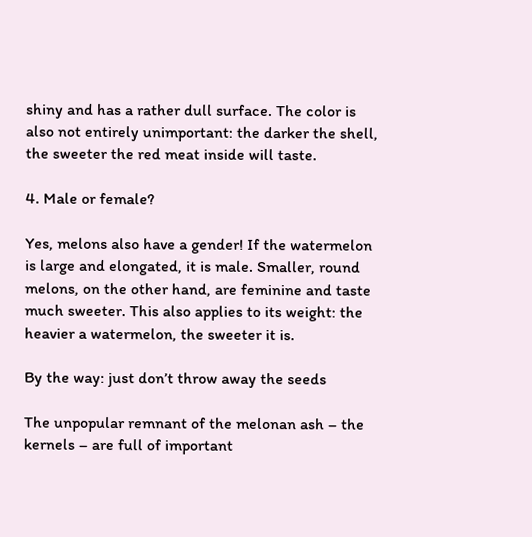shiny and has a rather dull surface. The color is also not entirely unimportant: the darker the shell, the sweeter the red meat inside will taste.

4. Male or female?

Yes, melons also have a gender! If the watermelon is large and elongated, it is male. Smaller, round melons, on the other hand, are feminine and taste much sweeter. This also applies to its weight: the heavier a watermelon, the sweeter it is.

By the way: just don’t throw away the seeds

The unpopular remnant of the melonan ash – the kernels – are full of important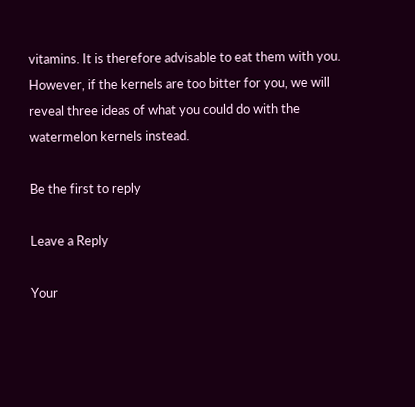vitamins. It is therefore advisable to eat them with you. However, if the kernels are too bitter for you, we will reveal three ideas of what you could do with the watermelon kernels instead.

Be the first to reply

Leave a Reply

Your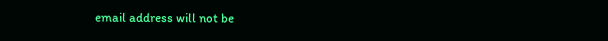email address will not be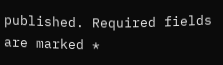published. Required fields are marked *